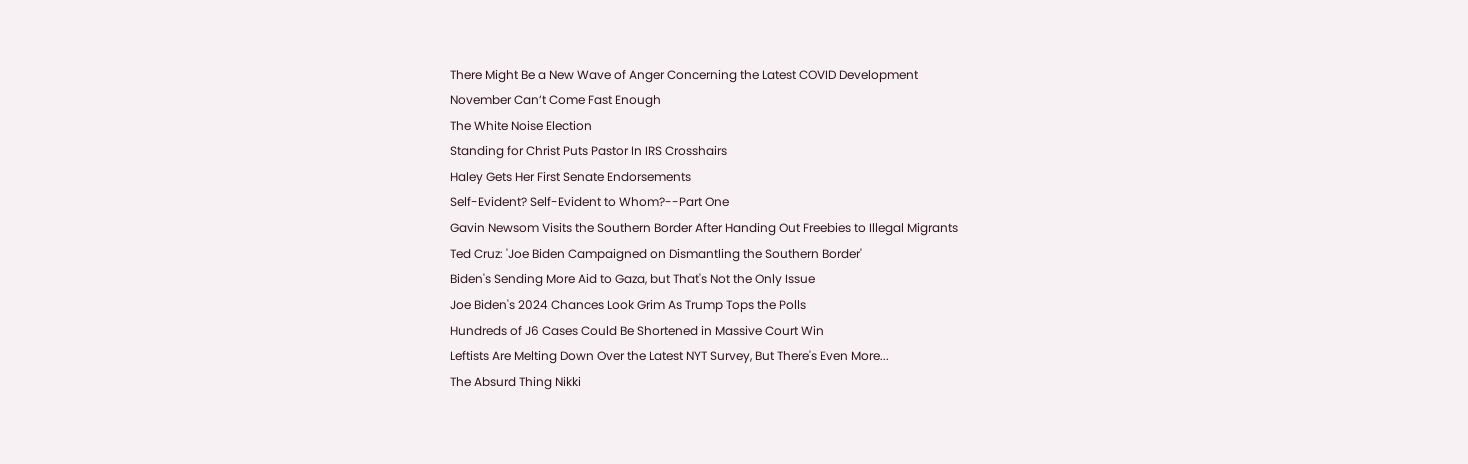There Might Be a New Wave of Anger Concerning the Latest COVID Development
November Can’t Come Fast Enough
The White Noise Election
Standing for Christ Puts Pastor In IRS Crosshairs
Haley Gets Her First Senate Endorsements
Self-Evident? Self-Evident to Whom?--Part One
Gavin Newsom Visits the Southern Border After Handing Out Freebies to Illegal Migrants
Ted Cruz: 'Joe Biden Campaigned on Dismantling the Southern Border'
Biden's Sending More Aid to Gaza, but That's Not the Only Issue
Joe Biden's 2024 Chances Look Grim As Trump Tops the Polls
Hundreds of J6 Cases Could Be Shortened in Massive Court Win
Leftists Are Melting Down Over the Latest NYT Survey, But There's Even More...
The Absurd Thing Nikki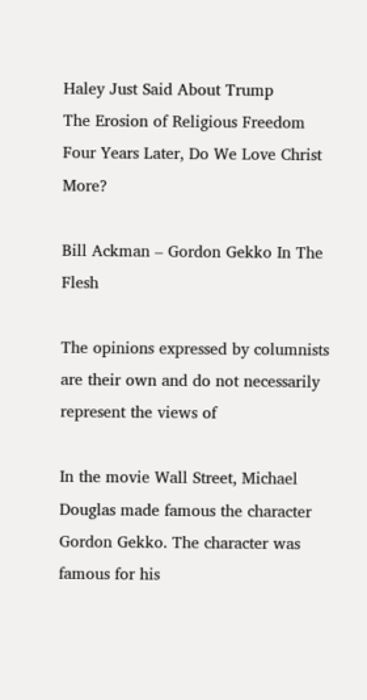Haley Just Said About Trump
The Erosion of Religious Freedom
Four Years Later, Do We Love Christ More?

Bill Ackman – Gordon Gekko In The Flesh

The opinions expressed by columnists are their own and do not necessarily represent the views of

In the movie Wall Street, Michael Douglas made famous the character Gordon Gekko. The character was famous for his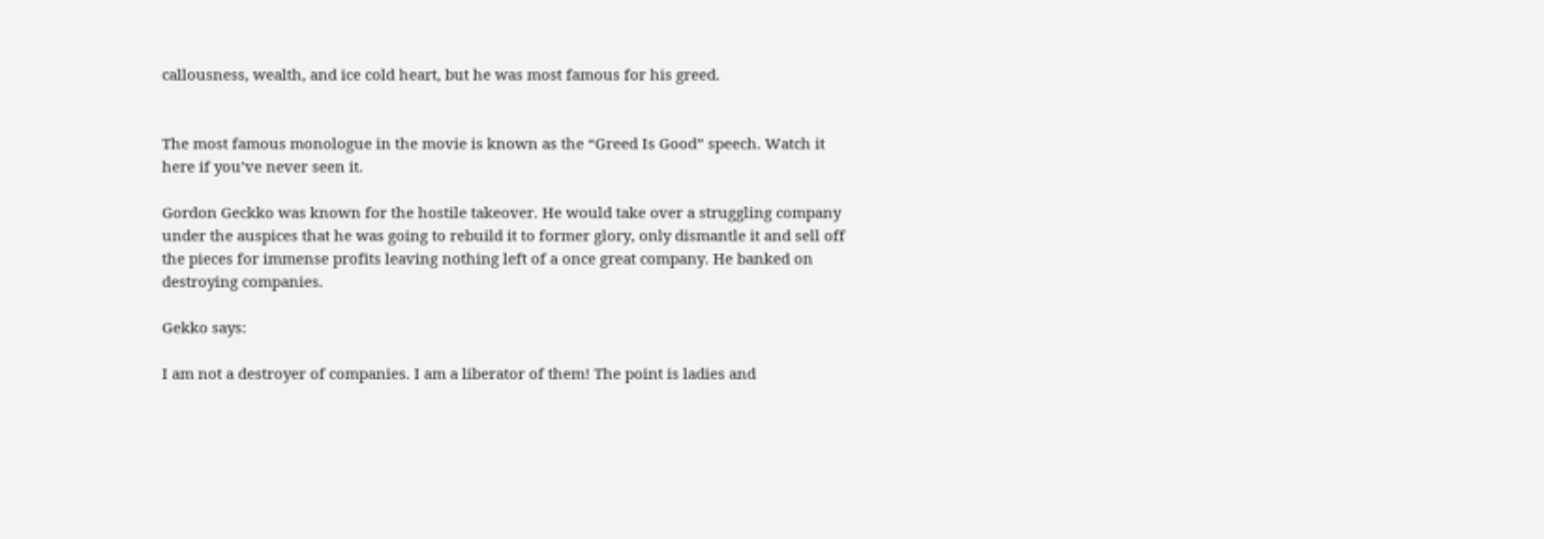callousness, wealth, and ice cold heart, but he was most famous for his greed.


The most famous monologue in the movie is known as the “Greed Is Good” speech. Watch it here if you’ve never seen it.

Gordon Geckko was known for the hostile takeover. He would take over a struggling company under the auspices that he was going to rebuild it to former glory, only dismantle it and sell off the pieces for immense profits leaving nothing left of a once great company. He banked on destroying companies.

Gekko says:

I am not a destroyer of companies. I am a liberator of them! The point is ladies and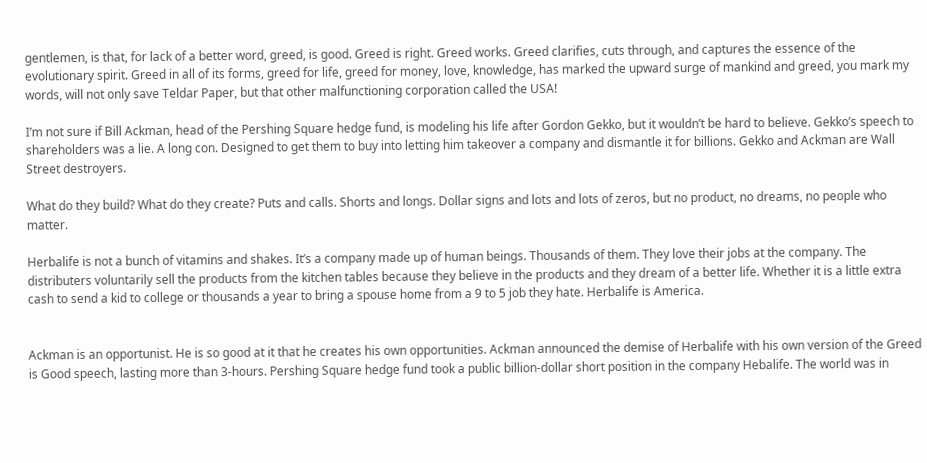gentlemen, is that, for lack of a better word, greed, is good. Greed is right. Greed works. Greed clarifies, cuts through, and captures the essence of the evolutionary spirit. Greed in all of its forms, greed for life, greed for money, love, knowledge, has marked the upward surge of mankind and greed, you mark my words, will not only save Teldar Paper, but that other malfunctioning corporation called the USA!

I’m not sure if Bill Ackman, head of the Pershing Square hedge fund, is modeling his life after Gordon Gekko, but it wouldn’t be hard to believe. Gekko’s speech to shareholders was a lie. A long con. Designed to get them to buy into letting him takeover a company and dismantle it for billions. Gekko and Ackman are Wall Street destroyers.

What do they build? What do they create? Puts and calls. Shorts and longs. Dollar signs and lots and lots of zeros, but no product, no dreams, no people who matter.

Herbalife is not a bunch of vitamins and shakes. It’s a company made up of human beings. Thousands of them. They love their jobs at the company. The distributers voluntarily sell the products from the kitchen tables because they believe in the products and they dream of a better life. Whether it is a little extra cash to send a kid to college or thousands a year to bring a spouse home from a 9 to 5 job they hate. Herbalife is America.


Ackman is an opportunist. He is so good at it that he creates his own opportunities. Ackman announced the demise of Herbalife with his own version of the Greed is Good speech, lasting more than 3-hours. Pershing Square hedge fund took a public billion-dollar short position in the company Hebalife. The world was in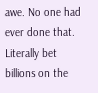awe. No one had ever done that. Literally bet billions on the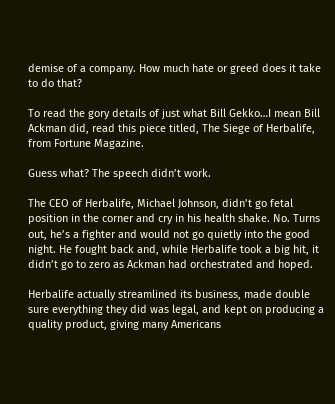demise of a company. How much hate or greed does it take to do that?

To read the gory details of just what Bill Gekko…I mean Bill Ackman did, read this piece titled, The Siege of Herbalife, from Fortune Magazine.

Guess what? The speech didn’t work.

The CEO of Herbalife, Michael Johnson, didn’t go fetal position in the corner and cry in his health shake. No. Turns out, he’s a fighter and would not go quietly into the good night. He fought back and, while Herbalife took a big hit, it didn’t go to zero as Ackman had orchestrated and hoped.

Herbalife actually streamlined its business, made double sure everything they did was legal, and kept on producing a quality product, giving many Americans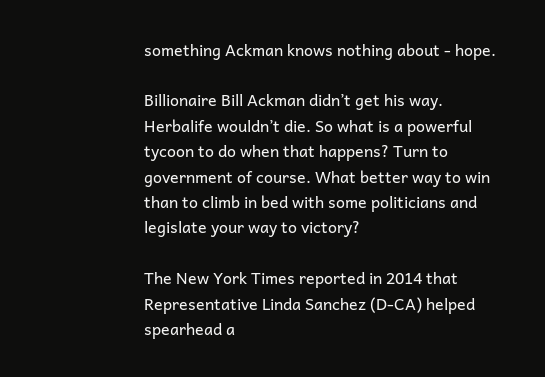something Ackman knows nothing about - hope.

Billionaire Bill Ackman didn’t get his way. Herbalife wouldn’t die. So what is a powerful tycoon to do when that happens? Turn to government of course. What better way to win than to climb in bed with some politicians and legislate your way to victory?

The New York Times reported in 2014 that Representative Linda Sanchez (D-CA) helped spearhead a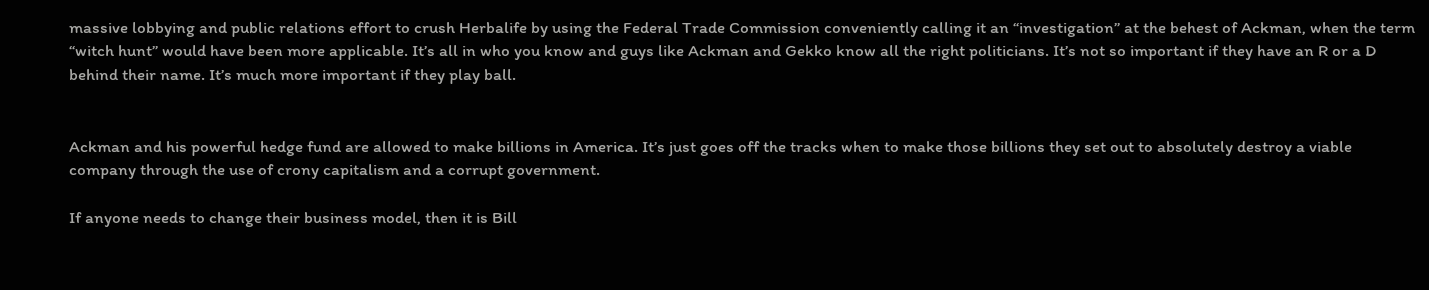massive lobbying and public relations effort to crush Herbalife by using the Federal Trade Commission conveniently calling it an “investigation” at the behest of Ackman, when the term “witch hunt” would have been more applicable. It’s all in who you know and guys like Ackman and Gekko know all the right politicians. It’s not so important if they have an R or a D behind their name. It’s much more important if they play ball.


Ackman and his powerful hedge fund are allowed to make billions in America. It’s just goes off the tracks when to make those billions they set out to absolutely destroy a viable company through the use of crony capitalism and a corrupt government.

If anyone needs to change their business model, then it is Bill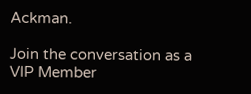Ackman.

Join the conversation as a VIP Member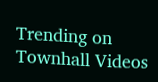Trending on Townhall Videos